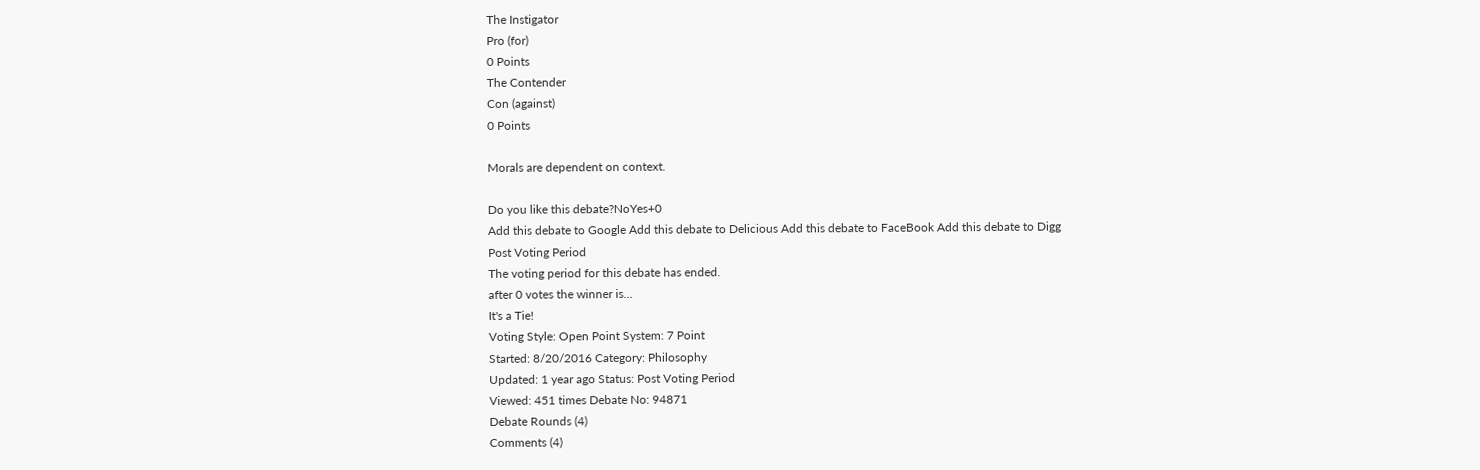The Instigator
Pro (for)
0 Points
The Contender
Con (against)
0 Points

Morals are dependent on context.

Do you like this debate?NoYes+0
Add this debate to Google Add this debate to Delicious Add this debate to FaceBook Add this debate to Digg
Post Voting Period
The voting period for this debate has ended.
after 0 votes the winner is...
It's a Tie!
Voting Style: Open Point System: 7 Point
Started: 8/20/2016 Category: Philosophy
Updated: 1 year ago Status: Post Voting Period
Viewed: 451 times Debate No: 94871
Debate Rounds (4)
Comments (4)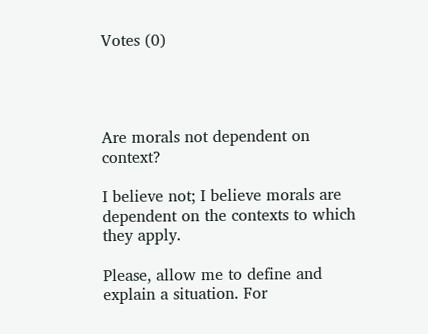Votes (0)




Are morals not dependent on context?

I believe not; I believe morals are dependent on the contexts to which they apply.

Please, allow me to define and explain a situation. For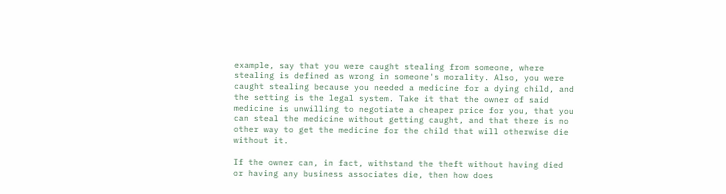example, say that you were caught stealing from someone, where stealing is defined as wrong in someone's morality. Also, you were caught stealing because you needed a medicine for a dying child, and the setting is the legal system. Take it that the owner of said medicine is unwilling to negotiate a cheaper price for you, that you can steal the medicine without getting caught, and that there is no other way to get the medicine for the child that will otherwise die without it.

If the owner can, in fact, withstand the theft without having died or having any business associates die, then how does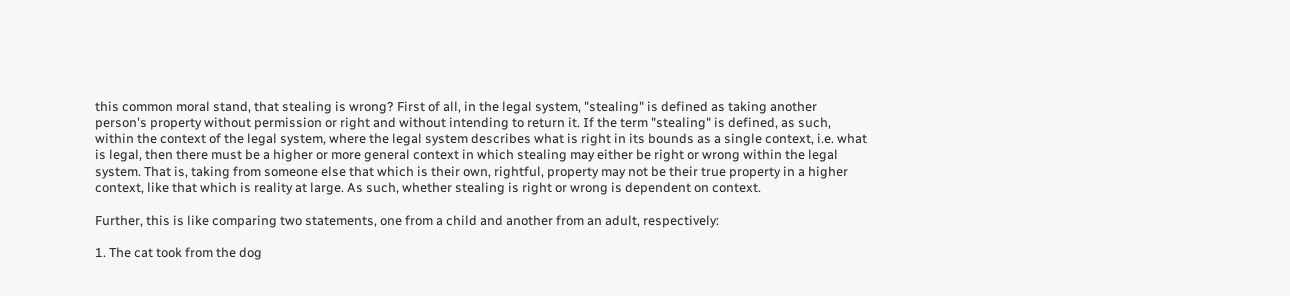this common moral stand, that stealing is wrong? First of all, in the legal system, "stealing" is defined as taking another person's property without permission or right and without intending to return it. If the term "stealing" is defined, as such, within the context of the legal system, where the legal system describes what is right in its bounds as a single context, i.e. what is legal, then there must be a higher or more general context in which stealing may either be right or wrong within the legal system. That is, taking from someone else that which is their own, rightful, property may not be their true property in a higher context, like that which is reality at large. As such, whether stealing is right or wrong is dependent on context.

Further, this is like comparing two statements, one from a child and another from an adult, respectively:

1. The cat took from the dog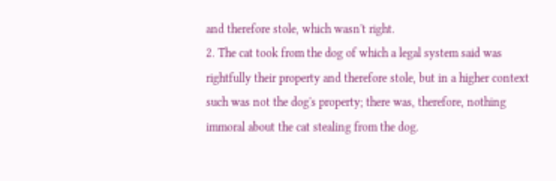and therefore stole, which wasn't right.
2. The cat took from the dog of which a legal system said was rightfully their property and therefore stole, but in a higher context such was not the dog's property; there was, therefore, nothing immoral about the cat stealing from the dog.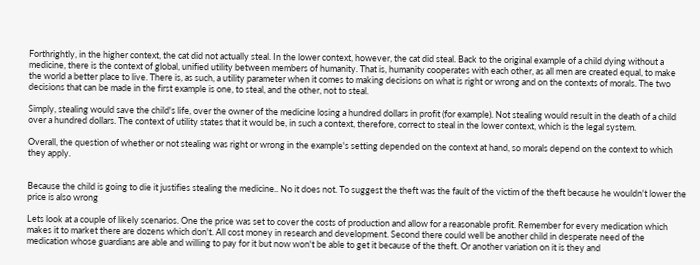Forthrightly, in the higher context, the cat did not actually steal. In the lower context, however, the cat did steal. Back to the original example of a child dying without a medicine, there is the context of global, unified utility between members of humanity. That is, humanity cooperates with each other, as all men are created equal, to make the world a better place to live. There is, as such, a utility parameter when it comes to making decisions on what is right or wrong and on the contexts of morals. The two decisions that can be made in the first example is one, to steal, and the other, not to steal.

Simply, stealing would save the child's life, over the owner of the medicine losing a hundred dollars in profit (for example). Not stealing would result in the death of a child over a hundred dollars. The context of utility states that it would be, in such a context, therefore, correct to steal in the lower context, which is the legal system.

Overall, the question of whether or not stealing was right or wrong in the example's setting depended on the context at hand, so morals depend on the context to which they apply.


Because the child is going to die it justifies stealing the medicine.. No it does not. To suggest the theft was the fault of the victim of the theft because he wouldn't lower the price is also wrong

Lets look at a couple of likely scenarios. One the price was set to cover the costs of production and allow for a reasonable profit. Remember for every medication which makes it to market there are dozens which don't. All cost money in research and development. Second there could well be another child in desperate need of the medication whose guardians are able and willing to pay for it but now won't be able to get it because of the theft. Or another variation on it is they and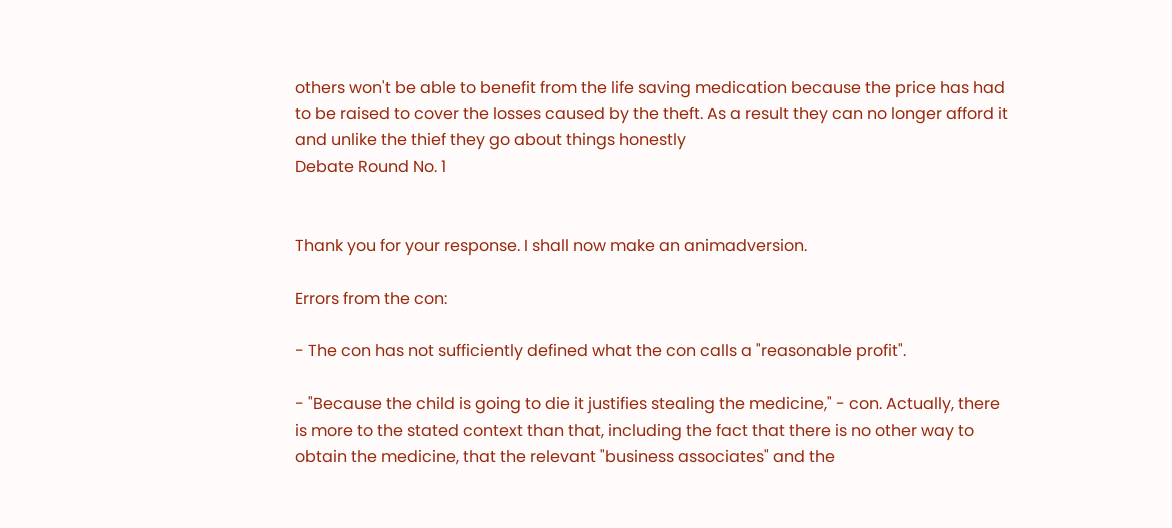others won't be able to benefit from the life saving medication because the price has had to be raised to cover the losses caused by the theft. As a result they can no longer afford it and unlike the thief they go about things honestly
Debate Round No. 1


Thank you for your response. I shall now make an animadversion.

Errors from the con:

- The con has not sufficiently defined what the con calls a "reasonable profit".

- "Because the child is going to die it justifies stealing the medicine," - con. Actually, there is more to the stated context than that, including the fact that there is no other way to obtain the medicine, that the relevant "business associates" and the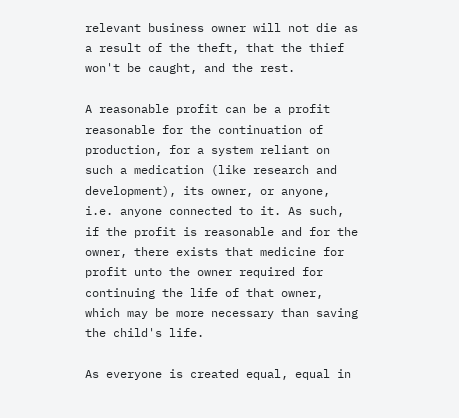relevant business owner will not die as a result of the theft, that the thief won't be caught, and the rest.

A reasonable profit can be a profit reasonable for the continuation of production, for a system reliant on such a medication (like research and development), its owner, or anyone, i.e. anyone connected to it. As such, if the profit is reasonable and for the owner, there exists that medicine for profit unto the owner required for continuing the life of that owner, which may be more necessary than saving the child's life.

As everyone is created equal, equal in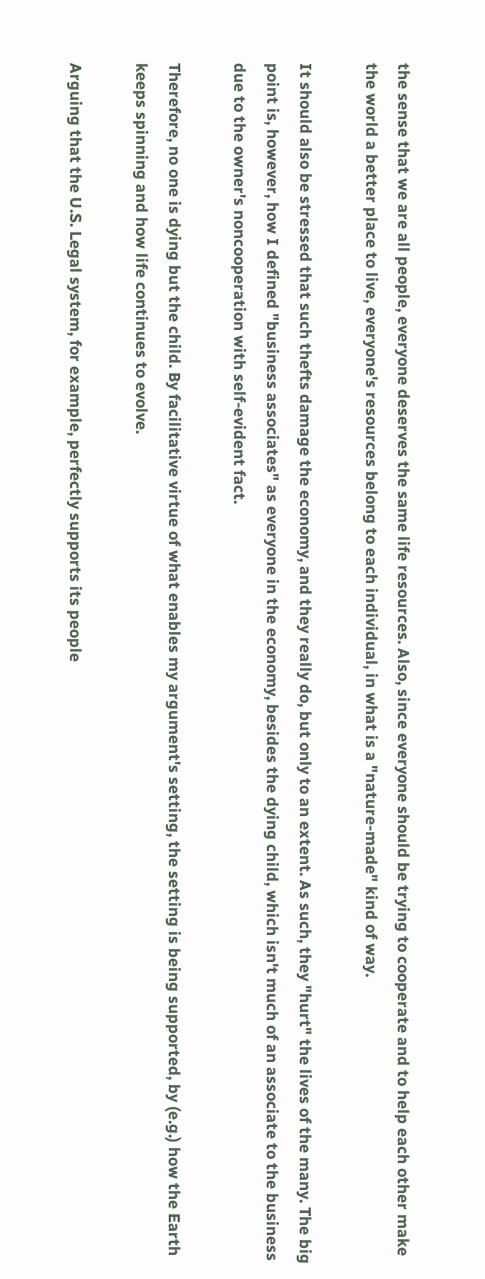the sense that we are all people, everyone deserves the same life resources. Also, since everyone should be trying to cooperate and to help each other make the world a better place to live, everyone's resources belong to each individual, in what is a "nature-made" kind of way.

It should also be stressed that such thefts damage the economy, and they really do, but only to an extent. As such, they "hurt" the lives of the many. The big point is, however, how I defined "business associates" as everyone in the economy, besides the dying child, which isn't much of an associate to the business due to the owner's noncooperation with self-evident fact.

Therefore, no one is dying but the child. By facilitative virtue of what enables my argument's setting, the setting is being supported, by (e.g.) how the Earth keeps spinning and how life continues to evolve.

Arguing that the U.S. Legal system, for example, perfectly supports its people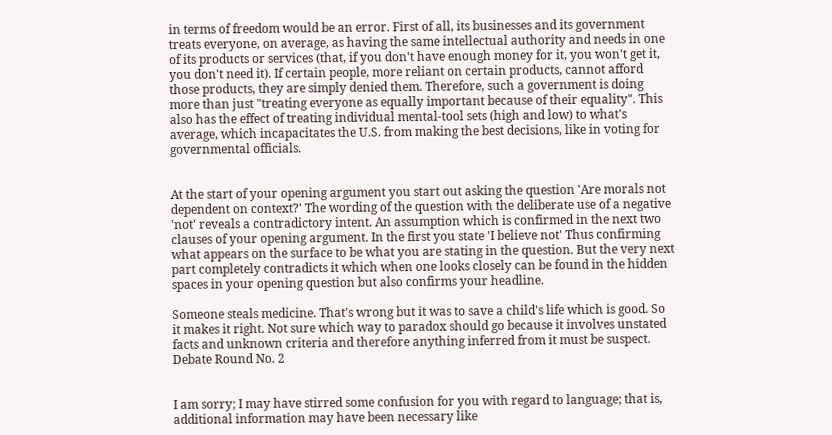in terms of freedom would be an error. First of all, its businesses and its government treats everyone, on average, as having the same intellectual authority and needs in one of its products or services (that, if you don't have enough money for it, you won't get it, you don't need it). If certain people, more reliant on certain products, cannot afford those products, they are simply denied them. Therefore, such a government is doing more than just "treating everyone as equally important because of their equality". This also has the effect of treating individual mental-tool sets (high and low) to what's average, which incapacitates the U.S. from making the best decisions, like in voting for governmental officials.


At the start of your opening argument you start out asking the question 'Are morals not dependent on context?' The wording of the question with the deliberate use of a negative 'not' reveals a contradictory intent. An assumption which is confirmed in the next two clauses of your opening argument. In the first you state 'I believe not' Thus confirming what appears on the surface to be what you are stating in the question. But the very next part completely contradicts it which when one looks closely can be found in the hidden spaces in your opening question but also confirms your headline.

Someone steals medicine. That's wrong but it was to save a child's life which is good. So it makes it right. Not sure which way to paradox should go because it involves unstated facts and unknown criteria and therefore anything inferred from it must be suspect.
Debate Round No. 2


I am sorry; I may have stirred some confusion for you with regard to language; that is, additional information may have been necessary like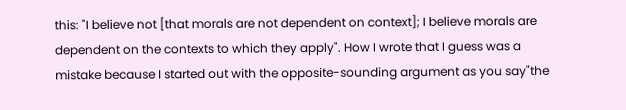this: "I believe not [that morals are not dependent on context]; I believe morals are dependent on the contexts to which they apply". How I wrote that I guess was a mistake because I started out with the opposite-sounding argument as you say"the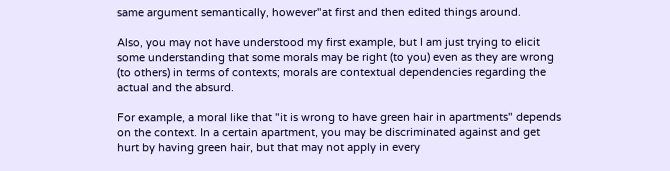same argument semantically, however"at first and then edited things around.

Also, you may not have understood my first example, but I am just trying to elicit some understanding that some morals may be right (to you) even as they are wrong (to others) in terms of contexts; morals are contextual dependencies regarding the actual and the absurd.

For example, a moral like that "it is wrong to have green hair in apartments" depends on the context. In a certain apartment, you may be discriminated against and get hurt by having green hair, but that may not apply in every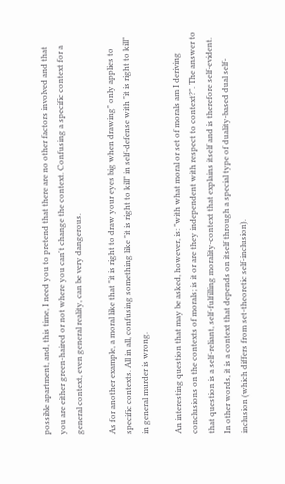possible apartment, and, this time, I need you to pretend that there are no other factors involved and that you are either green-haired or not where you can't change the context. Confusing a specific context for a general context, even general reality, can be very dangerous.

As for another example, a moral like that "it is right to draw your eyes big when drawing" only applies to specific contexts. All in all, confusing something like "it is right to kill" in self-defense with "it is right to kill" in general murder is wrong.

An interesting question that may be asked, however, is: "with what moral or set of morals am I deriving conclusions on the contexts of morals; is it or are they independent with respect to context?". The answer to that question is a self-reliant, self-fulfilling morality-context that explains itself and is therefore self-evident. In other words, it is a context that depends on itself through a special type of duality-based dual self-inclusion (which differs from set-theoretic self-inclusion).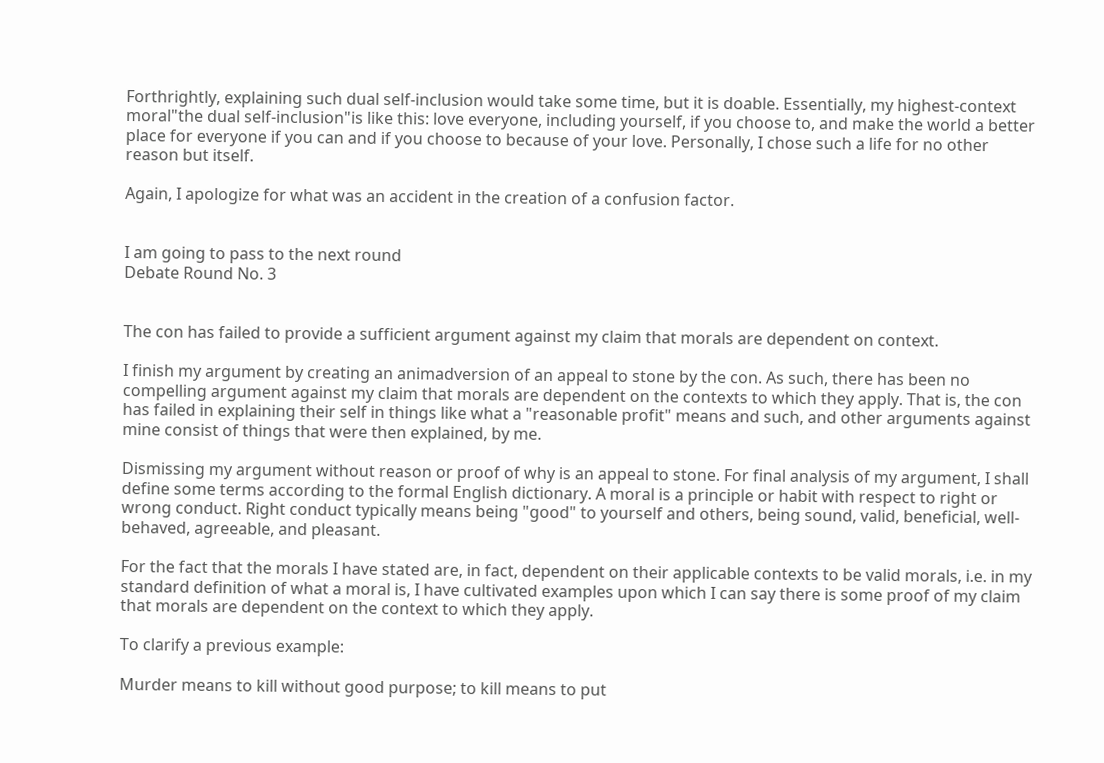Forthrightly, explaining such dual self-inclusion would take some time, but it is doable. Essentially, my highest-context moral"the dual self-inclusion"is like this: love everyone, including yourself, if you choose to, and make the world a better place for everyone if you can and if you choose to because of your love. Personally, I chose such a life for no other reason but itself.

Again, I apologize for what was an accident in the creation of a confusion factor.


I am going to pass to the next round
Debate Round No. 3


The con has failed to provide a sufficient argument against my claim that morals are dependent on context.

I finish my argument by creating an animadversion of an appeal to stone by the con. As such, there has been no compelling argument against my claim that morals are dependent on the contexts to which they apply. That is, the con has failed in explaining their self in things like what a "reasonable profit" means and such, and other arguments against mine consist of things that were then explained, by me.

Dismissing my argument without reason or proof of why is an appeal to stone. For final analysis of my argument, I shall define some terms according to the formal English dictionary. A moral is a principle or habit with respect to right or wrong conduct. Right conduct typically means being "good" to yourself and others, being sound, valid, beneficial, well-behaved, agreeable, and pleasant.

For the fact that the morals I have stated are, in fact, dependent on their applicable contexts to be valid morals, i.e. in my standard definition of what a moral is, I have cultivated examples upon which I can say there is some proof of my claim that morals are dependent on the context to which they apply.

To clarify a previous example:

Murder means to kill without good purpose; to kill means to put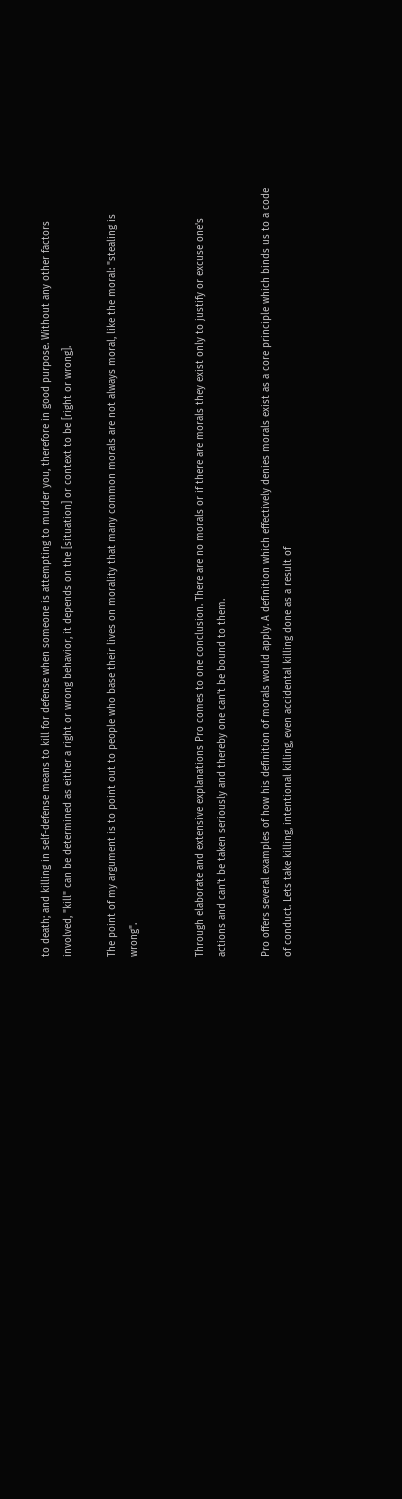to death; and killing in self-defense means to kill for defense when someone is attempting to murder you, therefore in good purpose. Without any other factors involved, "kill" can be determined as either a right or wrong behavior, it depends on the [situation] or context to be [right or wrong].

The point of my argument is to point out to people who base their lives on morality that many common morals are not always moral, like the moral: "stealing is wrong".


Through elaborate and extensive explanations Pro comes to one conclusion. There are no morals or if there are morals they exist only to justify or excuse one's actions and can't be taken seriously and thereby one can't be bound to them.

Pro offers several examples of how his definition of morals would apply. A definition which effectively denies morals exist as a core principle which binds us to a code of conduct. Lets take killing, intentional killing, even accidental killing done as a result of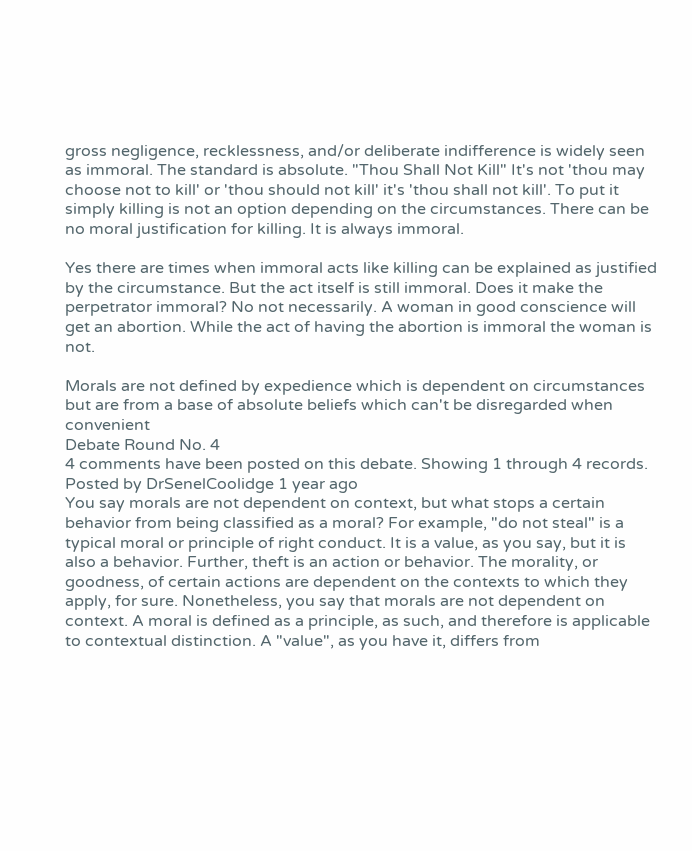gross negligence, recklessness, and/or deliberate indifference is widely seen as immoral. The standard is absolute. "Thou Shall Not Kill" It's not 'thou may choose not to kill' or 'thou should not kill' it's 'thou shall not kill'. To put it simply killing is not an option depending on the circumstances. There can be no moral justification for killing. It is always immoral.

Yes there are times when immoral acts like killing can be explained as justified by the circumstance. But the act itself is still immoral. Does it make the perpetrator immoral? No not necessarily. A woman in good conscience will get an abortion. While the act of having the abortion is immoral the woman is not.

Morals are not defined by expedience which is dependent on circumstances but are from a base of absolute beliefs which can't be disregarded when convenient
Debate Round No. 4
4 comments have been posted on this debate. Showing 1 through 4 records.
Posted by DrSenelCoolidge 1 year ago
You say morals are not dependent on context, but what stops a certain behavior from being classified as a moral? For example, "do not steal" is a typical moral or principle of right conduct. It is a value, as you say, but it is also a behavior. Further, theft is an action or behavior. The morality, or goodness, of certain actions are dependent on the contexts to which they apply, for sure. Nonetheless, you say that morals are not dependent on context. A moral is defined as a principle, as such, and therefore is applicable to contextual distinction. A "value", as you have it, differs from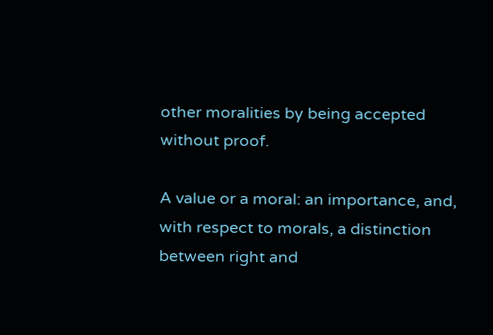other moralities by being accepted without proof.

A value or a moral: an importance, and, with respect to morals, a distinction between right and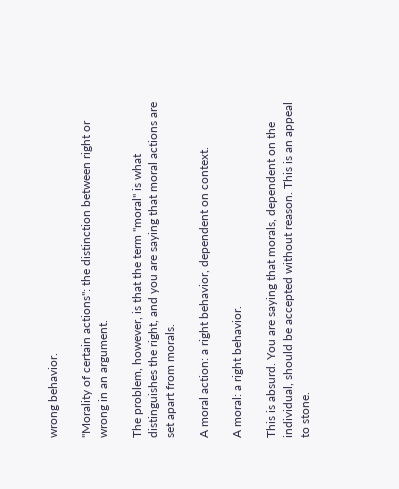wrong behavior.

"Morality of certain actions": the distinction between right or wrong in an argument.

The problem, however, is that the term "moral" is what distinguishes the right, and you are saying that moral actions are set apart from morals.

A moral action: a right behavior, dependent on context.

A moral: a right behavior.

This is absurd. You are saying that morals, dependent on the individual, should be accepted without reason. This is an appeal to stone.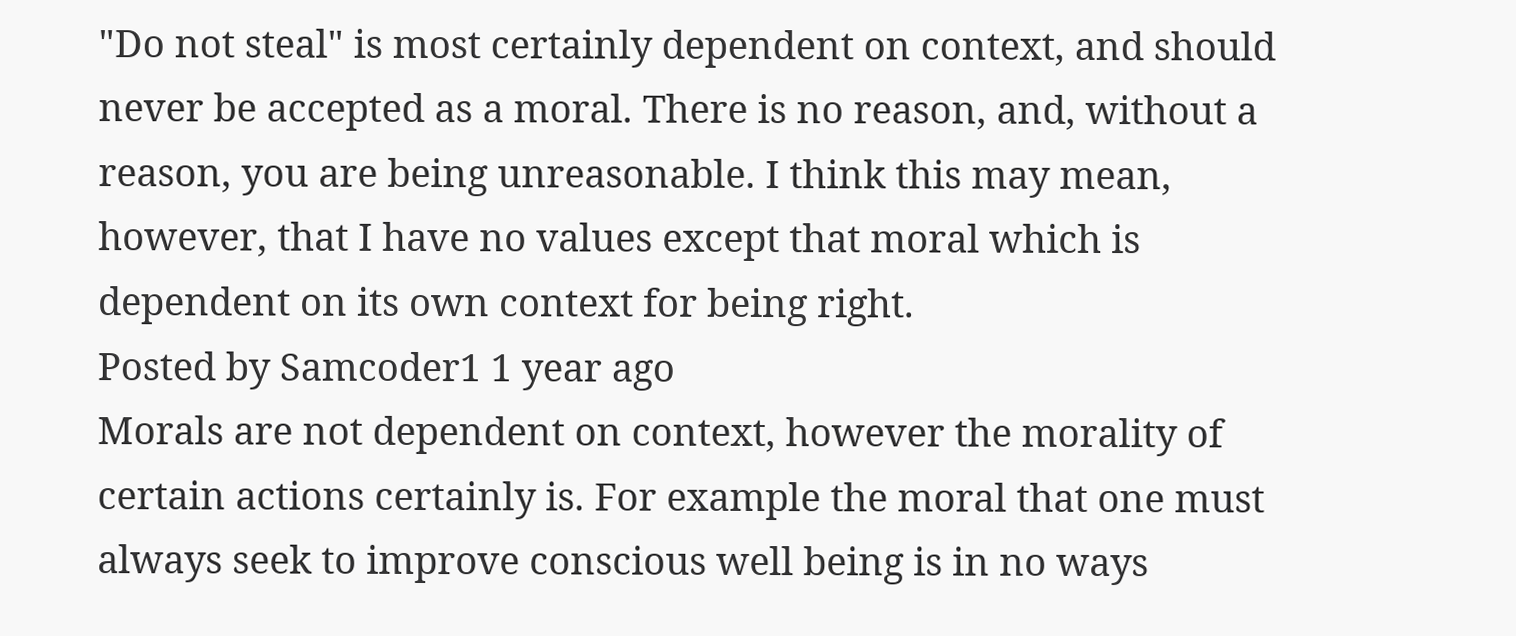"Do not steal" is most certainly dependent on context, and should never be accepted as a moral. There is no reason, and, without a reason, you are being unreasonable. I think this may mean, however, that I have no values except that moral which is dependent on its own context for being right.
Posted by Samcoder1 1 year ago
Morals are not dependent on context, however the morality of certain actions certainly is. For example the moral that one must always seek to improve conscious well being is in no ways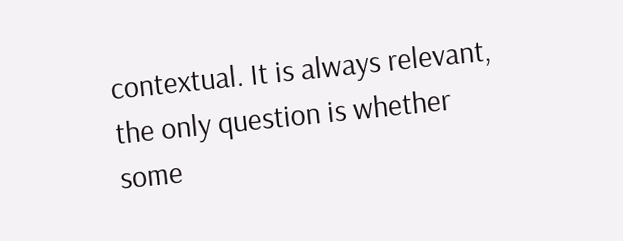contextual. It is always relevant, the only question is whether some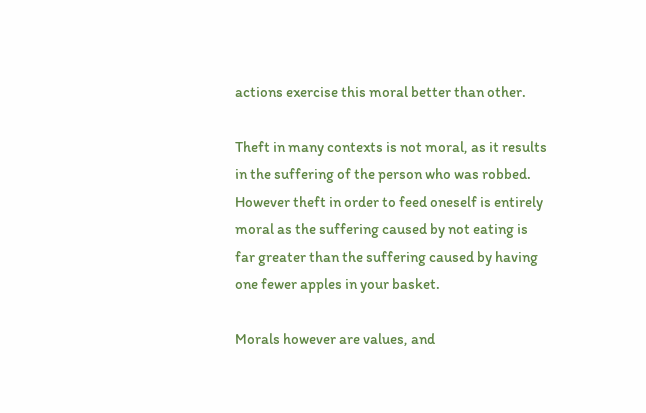actions exercise this moral better than other.

Theft in many contexts is not moral, as it results in the suffering of the person who was robbed. However theft in order to feed oneself is entirely moral as the suffering caused by not eating is far greater than the suffering caused by having one fewer apples in your basket.

Morals however are values, and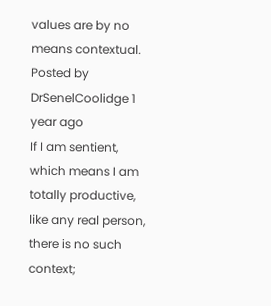values are by no means contextual.
Posted by DrSenelCoolidge 1 year ago
If I am sentient, which means I am totally productive, like any real person, there is no such context;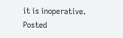it is inoperative.
Posted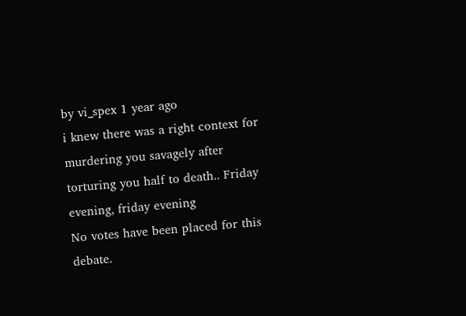by vi_spex 1 year ago
i knew there was a right context for murdering you savagely after torturing you half to death.. Friday evening, friday evening
No votes have been placed for this debate.